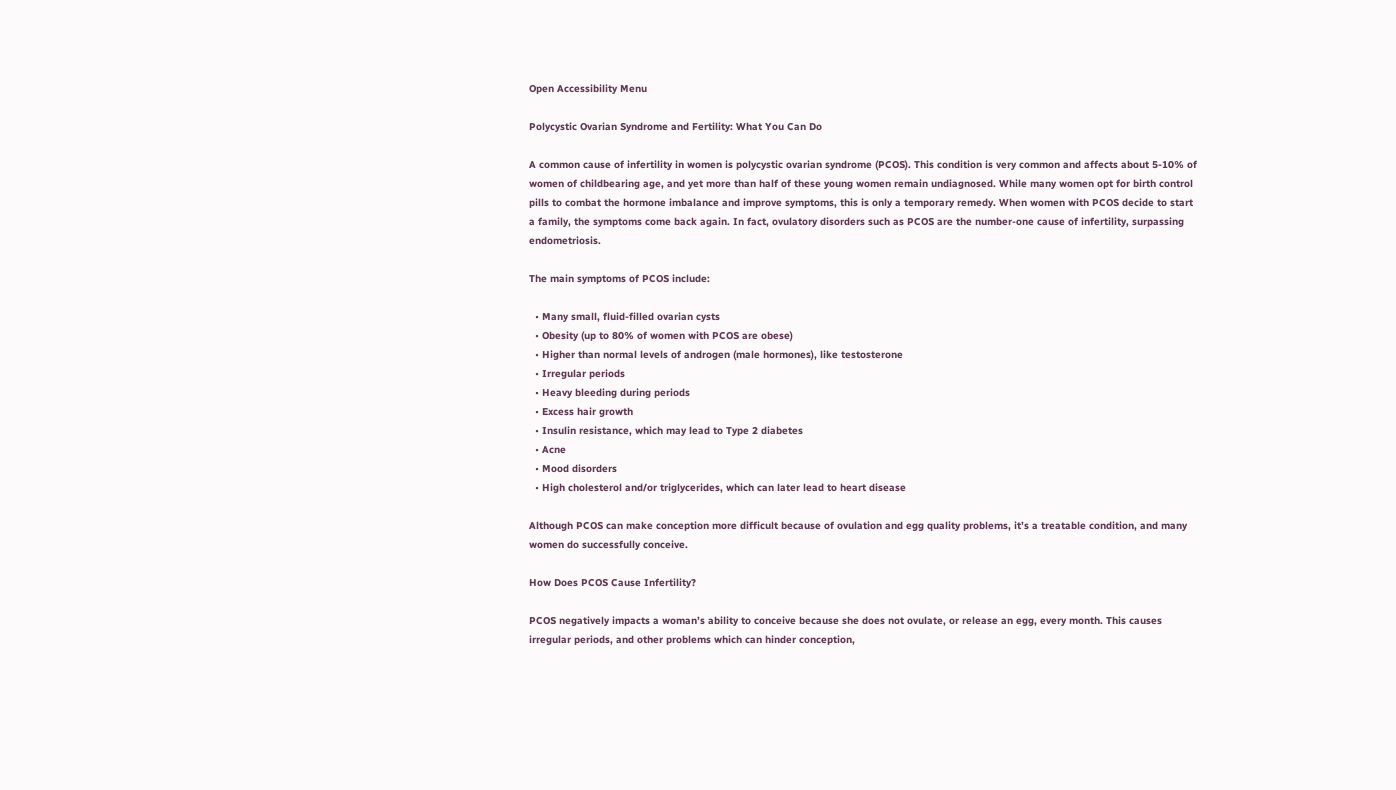Open Accessibility Menu

Polycystic Ovarian Syndrome and Fertility: What You Can Do

A common cause of infertility in women is polycystic ovarian syndrome (PCOS). This condition is very common and affects about 5-10% of women of childbearing age, and yet more than half of these young women remain undiagnosed. While many women opt for birth control pills to combat the hormone imbalance and improve symptoms, this is only a temporary remedy. When women with PCOS decide to start a family, the symptoms come back again. In fact, ovulatory disorders such as PCOS are the number-one cause of infertility, surpassing endometriosis.

The main symptoms of PCOS include:

  • Many small, fluid-filled ovarian cysts
  • Obesity (up to 80% of women with PCOS are obese)
  • Higher than normal levels of androgen (male hormones), like testosterone
  • Irregular periods
  • Heavy bleeding during periods
  • Excess hair growth
  • Insulin resistance, which may lead to Type 2 diabetes
  • Acne
  • Mood disorders
  • High cholesterol and/or triglycerides, which can later lead to heart disease

Although PCOS can make conception more difficult because of ovulation and egg quality problems, it’s a treatable condition, and many women do successfully conceive.

How Does PCOS Cause Infertility?

PCOS negatively impacts a woman’s ability to conceive because she does not ovulate, or release an egg, every month. This causes irregular periods, and other problems which can hinder conception,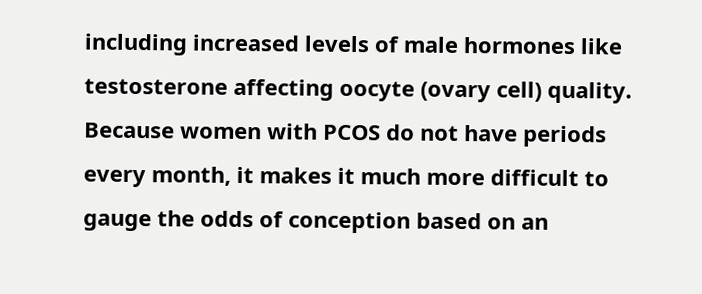including increased levels of male hormones like testosterone affecting oocyte (ovary cell) quality. Because women with PCOS do not have periods every month, it makes it much more difficult to gauge the odds of conception based on an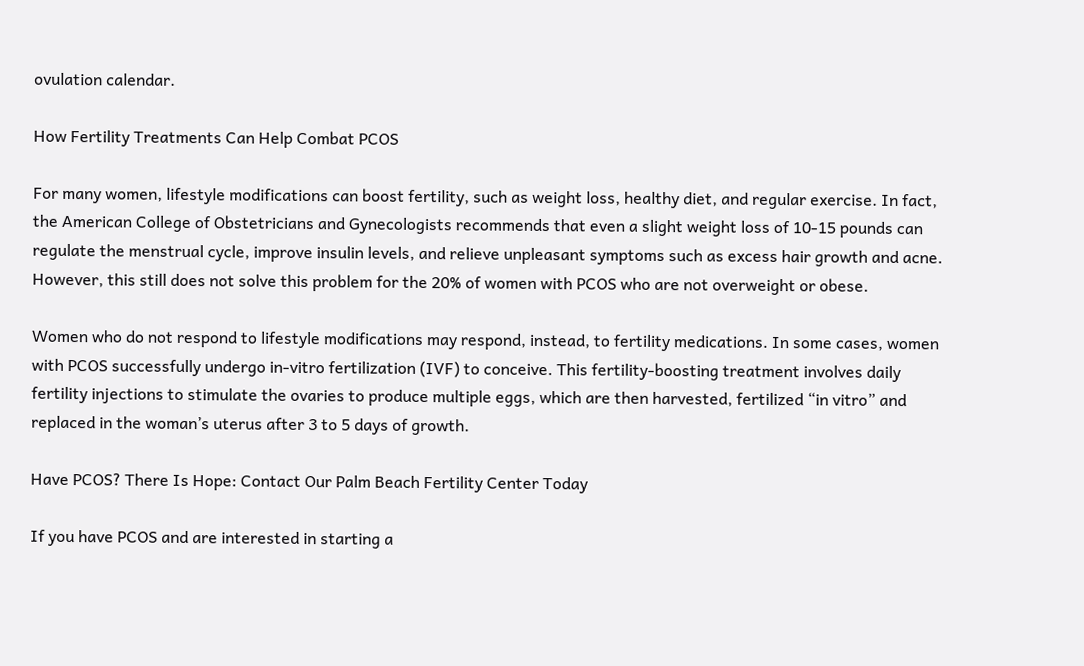ovulation calendar.

How Fertility Treatments Can Help Combat PCOS

For many women, lifestyle modifications can boost fertility, such as weight loss, healthy diet, and regular exercise. In fact, the American College of Obstetricians and Gynecologists recommends that even a slight weight loss of 10-15 pounds can regulate the menstrual cycle, improve insulin levels, and relieve unpleasant symptoms such as excess hair growth and acne. However, this still does not solve this problem for the 20% of women with PCOS who are not overweight or obese.

Women who do not respond to lifestyle modifications may respond, instead, to fertility medications. In some cases, women with PCOS successfully undergo in-vitro fertilization (IVF) to conceive. This fertility-boosting treatment involves daily fertility injections to stimulate the ovaries to produce multiple eggs, which are then harvested, fertilized “in vitro” and replaced in the woman’s uterus after 3 to 5 days of growth.

Have PCOS? There Is Hope: Contact Our Palm Beach Fertility Center Today

If you have PCOS and are interested in starting a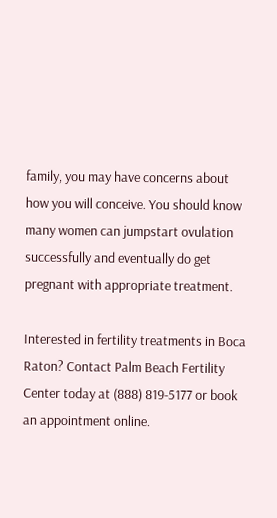family, you may have concerns about how you will conceive. You should know many women can jumpstart ovulation successfully and eventually do get pregnant with appropriate treatment.

Interested in fertility treatments in Boca Raton? Contact Palm Beach Fertility Center today at (888) 819-5177 or book an appointment online.